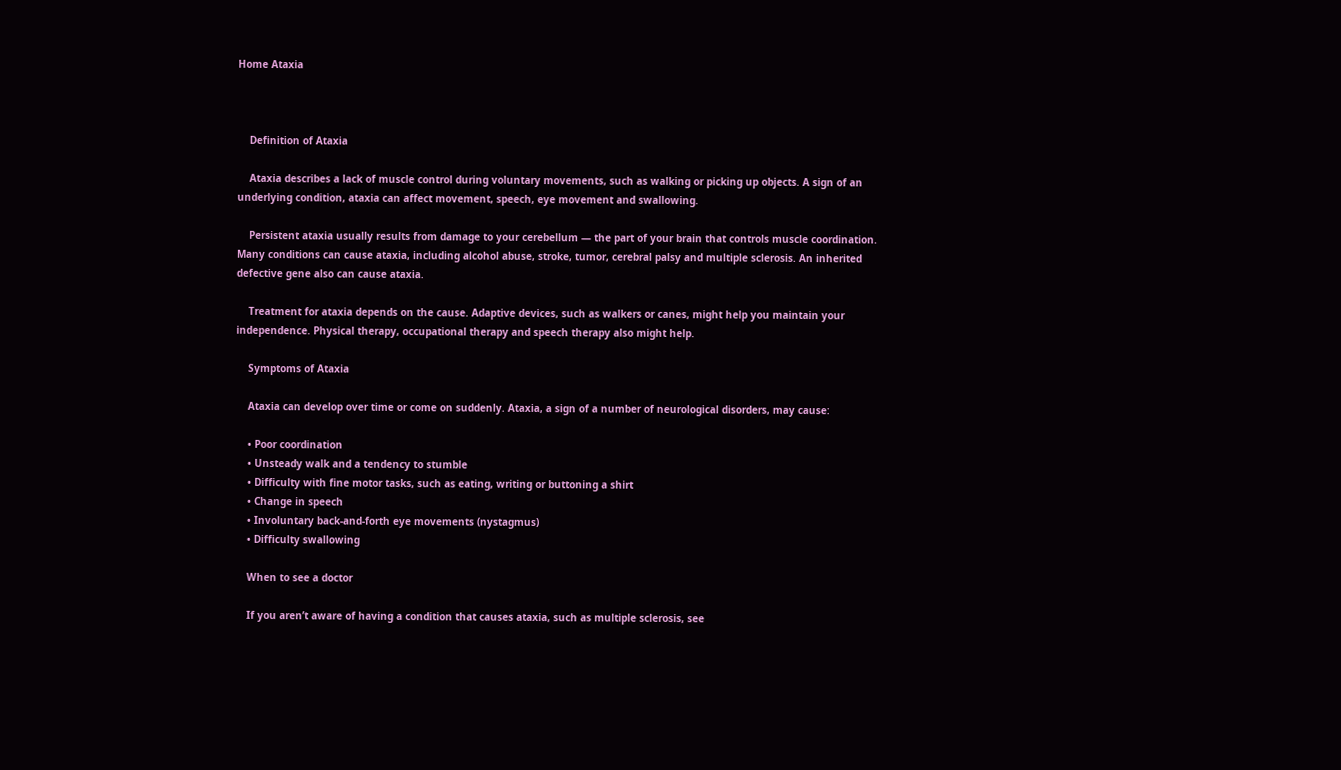Home Ataxia



    Definition of Ataxia

    Ataxia describes a lack of muscle control during voluntary movements, such as walking or picking up objects. A sign of an underlying condition, ataxia can affect movement, speech, eye movement and swallowing.

    Persistent ataxia usually results from damage to your cerebellum — the part of your brain that controls muscle coordination. Many conditions can cause ataxia, including alcohol abuse, stroke, tumor, cerebral palsy and multiple sclerosis. An inherited defective gene also can cause ataxia.

    Treatment for ataxia depends on the cause. Adaptive devices, such as walkers or canes, might help you maintain your independence. Physical therapy, occupational therapy and speech therapy also might help.

    Symptoms of Ataxia

    Ataxia can develop over time or come on suddenly. Ataxia, a sign of a number of neurological disorders, may cause:

    • Poor coordination
    • Unsteady walk and a tendency to stumble
    • Difficulty with fine motor tasks, such as eating, writing or buttoning a shirt
    • Change in speech
    • Involuntary back-and-forth eye movements (nystagmus)
    • Difficulty swallowing

    When to see a doctor

    If you aren’t aware of having a condition that causes ataxia, such as multiple sclerosis, see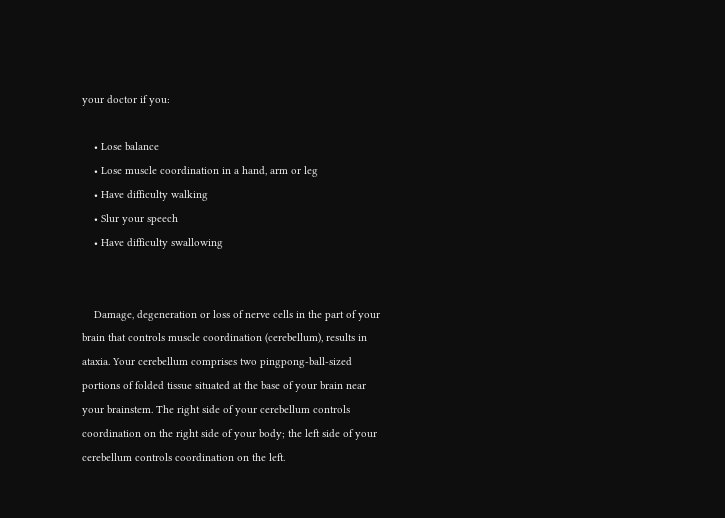your doctor if you:

    • Lose balance
    • Lose muscle coordination in a hand, arm or leg
    • Have difficulty walking
    • Slur your speech
    • Have difficulty swallowing


    Damage, degeneration or loss of nerve cells in the part of your brain that controls muscle coordination (cerebellum), results in ataxia. Your cerebellum comprises two pingpong-ball-sized portions of folded tissue situated at the base of your brain near your brainstem. The right side of your cerebellum controls coordination on the right side of your body; the left side of your cerebellum controls coordination on the left.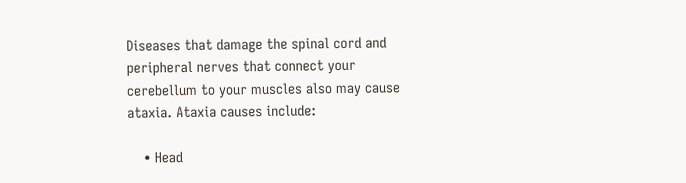Diseases that damage the spinal cord and peripheral nerves that connect your cerebellum to your muscles also may cause ataxia. Ataxia causes include:

    • Head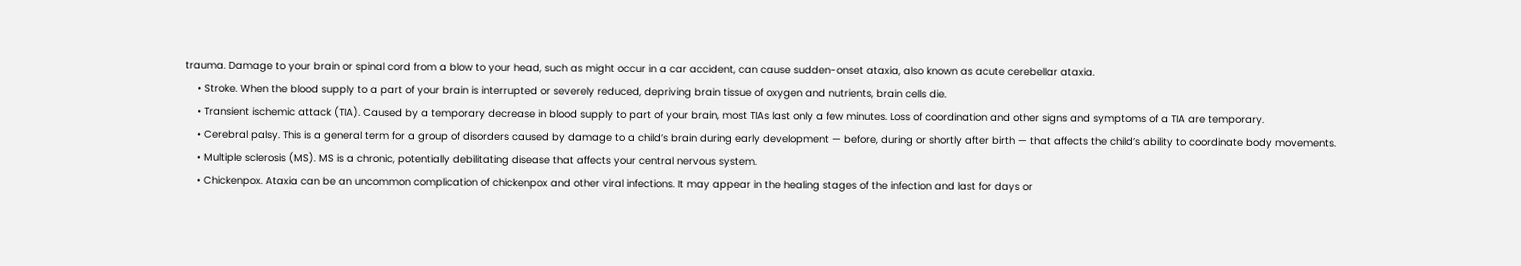trauma. Damage to your brain or spinal cord from a blow to your head, such as might occur in a car accident, can cause sudden-onset ataxia, also known as acute cerebellar ataxia.
    • Stroke. When the blood supply to a part of your brain is interrupted or severely reduced, depriving brain tissue of oxygen and nutrients, brain cells die.
    • Transient ischemic attack (TIA). Caused by a temporary decrease in blood supply to part of your brain, most TIAs last only a few minutes. Loss of coordination and other signs and symptoms of a TIA are temporary.
    • Cerebral palsy. This is a general term for a group of disorders caused by damage to a child’s brain during early development — before, during or shortly after birth — that affects the child’s ability to coordinate body movements.
    • Multiple sclerosis (MS). MS is a chronic, potentially debilitating disease that affects your central nervous system.
    • Chickenpox. Ataxia can be an uncommon complication of chickenpox and other viral infections. It may appear in the healing stages of the infection and last for days or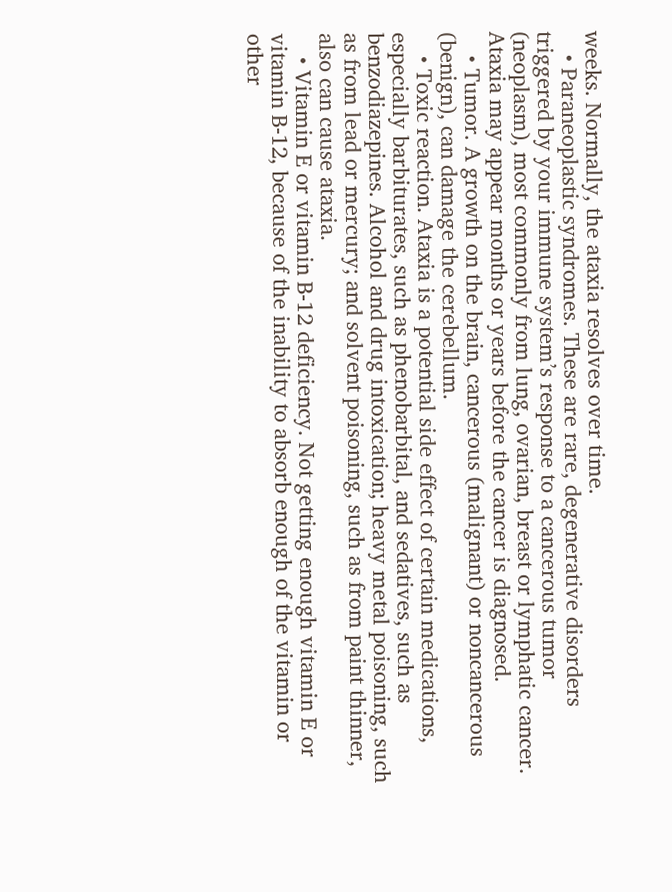weeks. Normally, the ataxia resolves over time.
    • Paraneoplastic syndromes. These are rare, degenerative disorders triggered by your immune system’s response to a cancerous tumor (neoplasm), most commonly from lung, ovarian, breast or lymphatic cancer. Ataxia may appear months or years before the cancer is diagnosed.
    • Tumor. A growth on the brain, cancerous (malignant) or noncancerous (benign), can damage the cerebellum.
    • Toxic reaction. Ataxia is a potential side effect of certain medications, especially barbiturates, such as phenobarbital, and sedatives, such as benzodiazepines. Alcohol and drug intoxication; heavy metal poisoning, such as from lead or mercury; and solvent poisoning, such as from paint thinner, also can cause ataxia.
    • Vitamin E or vitamin B-12 deficiency. Not getting enough vitamin E or vitamin B-12, because of the inability to absorb enough of the vitamin or other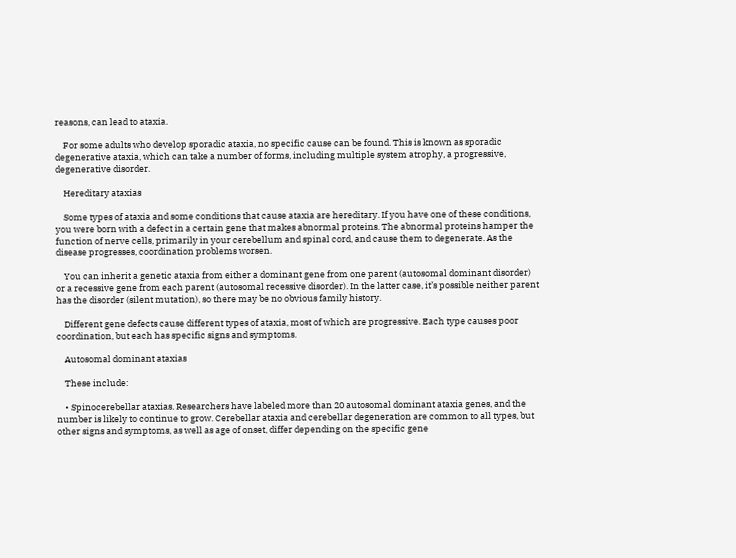reasons, can lead to ataxia.

    For some adults who develop sporadic ataxia, no specific cause can be found. This is known as sporadic degenerative ataxia, which can take a number of forms, including multiple system atrophy, a progressive, degenerative disorder.

    Hereditary ataxias

    Some types of ataxia and some conditions that cause ataxia are hereditary. If you have one of these conditions, you were born with a defect in a certain gene that makes abnormal proteins. The abnormal proteins hamper the function of nerve cells, primarily in your cerebellum and spinal cord, and cause them to degenerate. As the disease progresses, coordination problems worsen.

    You can inherit a genetic ataxia from either a dominant gene from one parent (autosomal dominant disorder) or a recessive gene from each parent (autosomal recessive disorder). In the latter case, it’s possible neither parent has the disorder (silent mutation), so there may be no obvious family history.

    Different gene defects cause different types of ataxia, most of which are progressive. Each type causes poor coordination, but each has specific signs and symptoms.

    Autosomal dominant ataxias

    These include:

    • Spinocerebellar ataxias. Researchers have labeled more than 20 autosomal dominant ataxia genes, and the number is likely to continue to grow. Cerebellar ataxia and cerebellar degeneration are common to all types, but other signs and symptoms, as well as age of onset, differ depending on the specific gene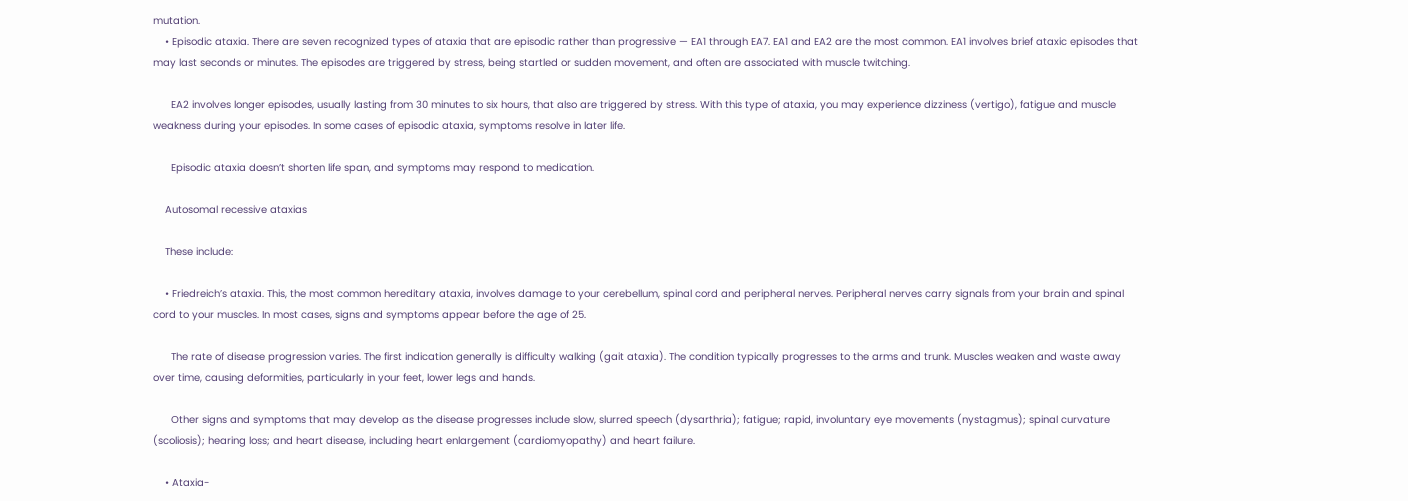mutation.
    • Episodic ataxia. There are seven recognized types of ataxia that are episodic rather than progressive — EA1 through EA7. EA1 and EA2 are the most common. EA1 involves brief ataxic episodes that may last seconds or minutes. The episodes are triggered by stress, being startled or sudden movement, and often are associated with muscle twitching.

      EA2 involves longer episodes, usually lasting from 30 minutes to six hours, that also are triggered by stress. With this type of ataxia, you may experience dizziness (vertigo), fatigue and muscle weakness during your episodes. In some cases of episodic ataxia, symptoms resolve in later life.

      Episodic ataxia doesn’t shorten life span, and symptoms may respond to medication.

    Autosomal recessive ataxias

    These include:

    • Friedreich’s ataxia. This, the most common hereditary ataxia, involves damage to your cerebellum, spinal cord and peripheral nerves. Peripheral nerves carry signals from your brain and spinal cord to your muscles. In most cases, signs and symptoms appear before the age of 25.

      The rate of disease progression varies. The first indication generally is difficulty walking (gait ataxia). The condition typically progresses to the arms and trunk. Muscles weaken and waste away over time, causing deformities, particularly in your feet, lower legs and hands.

      Other signs and symptoms that may develop as the disease progresses include slow, slurred speech (dysarthria); fatigue; rapid, involuntary eye movements (nystagmus); spinal curvature (scoliosis); hearing loss; and heart disease, including heart enlargement (cardiomyopathy) and heart failure.

    • Ataxia-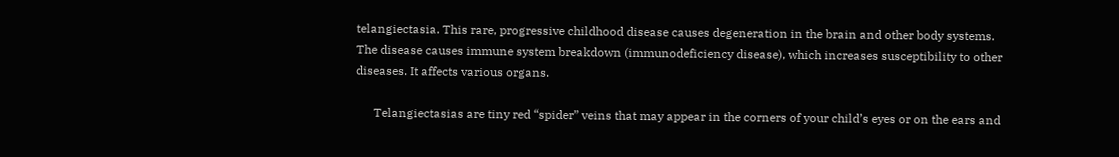telangiectasia. This rare, progressive childhood disease causes degeneration in the brain and other body systems. The disease causes immune system breakdown (immunodeficiency disease), which increases susceptibility to other diseases. It affects various organs.

      Telangiectasias are tiny red “spider” veins that may appear in the corners of your child’s eyes or on the ears and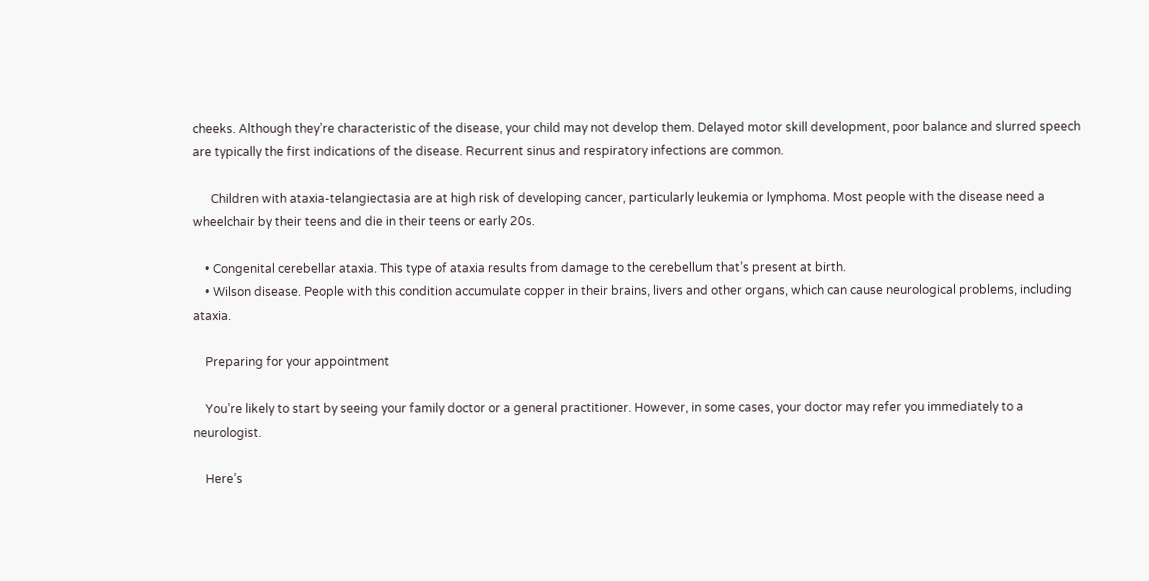cheeks. Although they’re characteristic of the disease, your child may not develop them. Delayed motor skill development, poor balance and slurred speech are typically the first indications of the disease. Recurrent sinus and respiratory infections are common.

      Children with ataxia-telangiectasia are at high risk of developing cancer, particularly leukemia or lymphoma. Most people with the disease need a wheelchair by their teens and die in their teens or early 20s.

    • Congenital cerebellar ataxia. This type of ataxia results from damage to the cerebellum that’s present at birth.
    • Wilson disease. People with this condition accumulate copper in their brains, livers and other organs, which can cause neurological problems, including ataxia.

    Preparing for your appointment

    You’re likely to start by seeing your family doctor or a general practitioner. However, in some cases, your doctor may refer you immediately to a neurologist.

    Here’s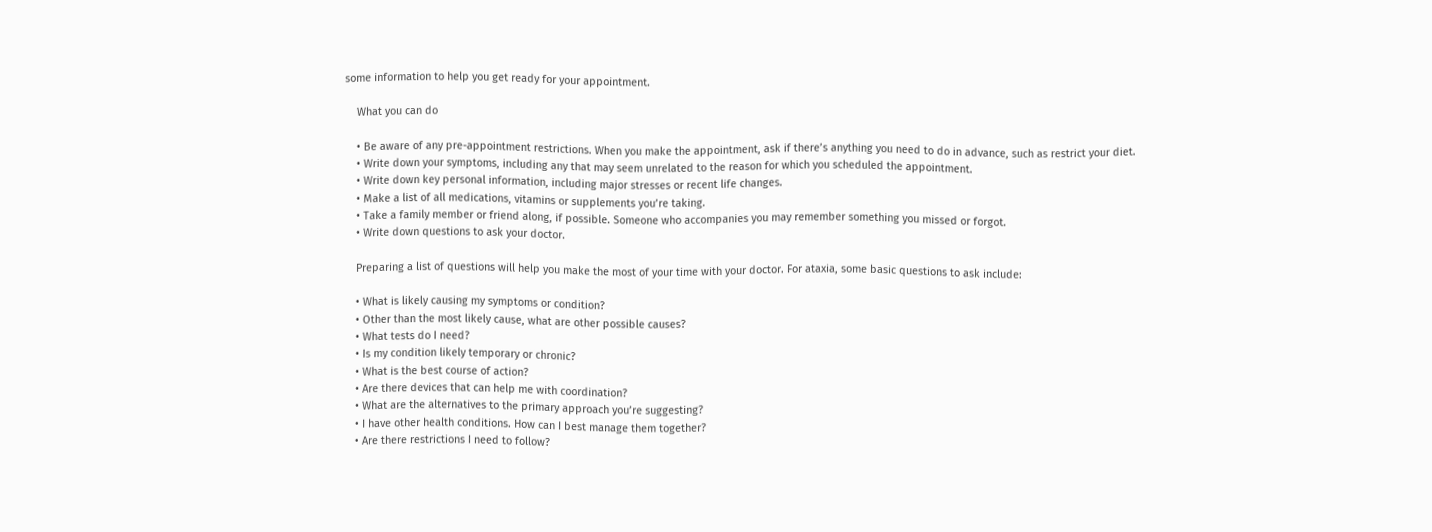some information to help you get ready for your appointment.

    What you can do

    • Be aware of any pre-appointment restrictions. When you make the appointment, ask if there’s anything you need to do in advance, such as restrict your diet.
    • Write down your symptoms, including any that may seem unrelated to the reason for which you scheduled the appointment.
    • Write down key personal information, including major stresses or recent life changes.
    • Make a list of all medications, vitamins or supplements you’re taking.
    • Take a family member or friend along, if possible. Someone who accompanies you may remember something you missed or forgot.
    • Write down questions to ask your doctor.

    Preparing a list of questions will help you make the most of your time with your doctor. For ataxia, some basic questions to ask include:

    • What is likely causing my symptoms or condition?
    • Other than the most likely cause, what are other possible causes?
    • What tests do I need?
    • Is my condition likely temporary or chronic?
    • What is the best course of action?
    • Are there devices that can help me with coordination?
    • What are the alternatives to the primary approach you’re suggesting?
    • I have other health conditions. How can I best manage them together?
    • Are there restrictions I need to follow?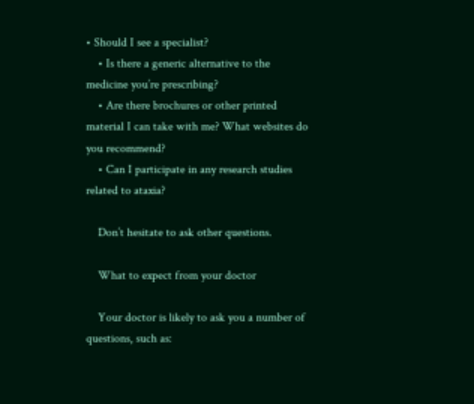• Should I see a specialist?
    • Is there a generic alternative to the medicine you’re prescribing?
    • Are there brochures or other printed material I can take with me? What websites do you recommend?
    • Can I participate in any research studies related to ataxia?

    Don’t hesitate to ask other questions.

    What to expect from your doctor

    Your doctor is likely to ask you a number of questions, such as: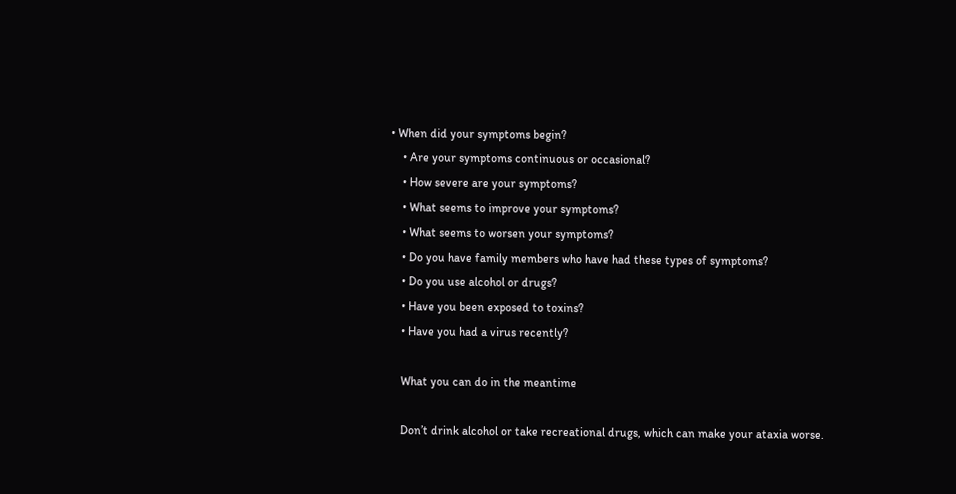• When did your symptoms begin?
    • Are your symptoms continuous or occasional?
    • How severe are your symptoms?
    • What seems to improve your symptoms?
    • What seems to worsen your symptoms?
    • Do you have family members who have had these types of symptoms?
    • Do you use alcohol or drugs?
    • Have you been exposed to toxins?
    • Have you had a virus recently?

    What you can do in the meantime

    Don’t drink alcohol or take recreational drugs, which can make your ataxia worse.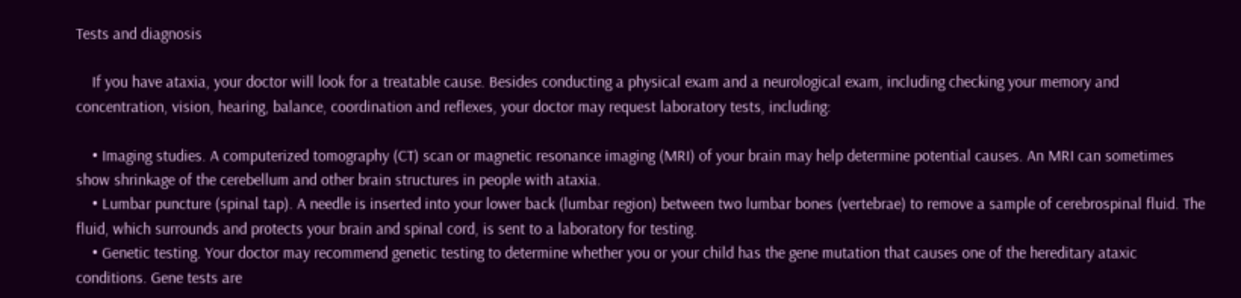Tests and diagnosis

    If you have ataxia, your doctor will look for a treatable cause. Besides conducting a physical exam and a neurological exam, including checking your memory and concentration, vision, hearing, balance, coordination and reflexes, your doctor may request laboratory tests, including:

    • Imaging studies. A computerized tomography (CT) scan or magnetic resonance imaging (MRI) of your brain may help determine potential causes. An MRI can sometimes show shrinkage of the cerebellum and other brain structures in people with ataxia.
    • Lumbar puncture (spinal tap). A needle is inserted into your lower back (lumbar region) between two lumbar bones (vertebrae) to remove a sample of cerebrospinal fluid. The fluid, which surrounds and protects your brain and spinal cord, is sent to a laboratory for testing.
    • Genetic testing. Your doctor may recommend genetic testing to determine whether you or your child has the gene mutation that causes one of the hereditary ataxic conditions. Gene tests are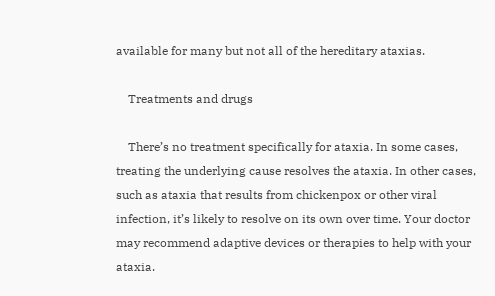available for many but not all of the hereditary ataxias.

    Treatments and drugs

    There’s no treatment specifically for ataxia. In some cases, treating the underlying cause resolves the ataxia. In other cases, such as ataxia that results from chickenpox or other viral infection, it’s likely to resolve on its own over time. Your doctor may recommend adaptive devices or therapies to help with your ataxia.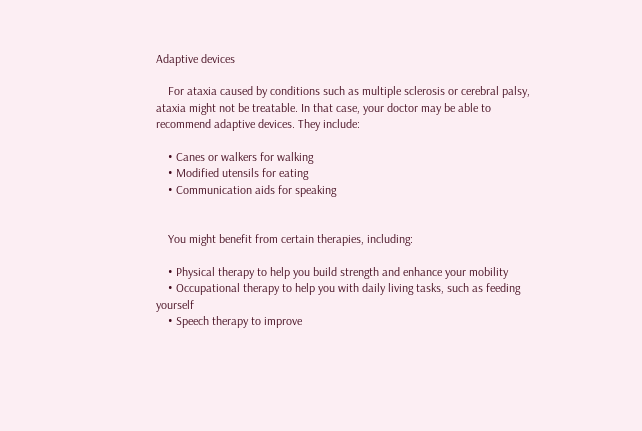Adaptive devices

    For ataxia caused by conditions such as multiple sclerosis or cerebral palsy, ataxia might not be treatable. In that case, your doctor may be able to recommend adaptive devices. They include:

    • Canes or walkers for walking
    • Modified utensils for eating
    • Communication aids for speaking


    You might benefit from certain therapies, including:

    • Physical therapy to help you build strength and enhance your mobility
    • Occupational therapy to help you with daily living tasks, such as feeding yourself
    • Speech therapy to improve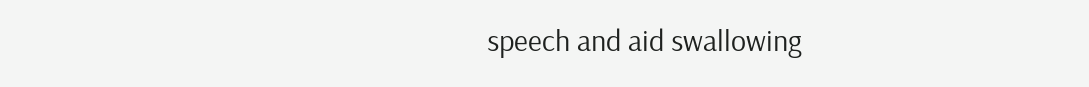speech and aid swallowing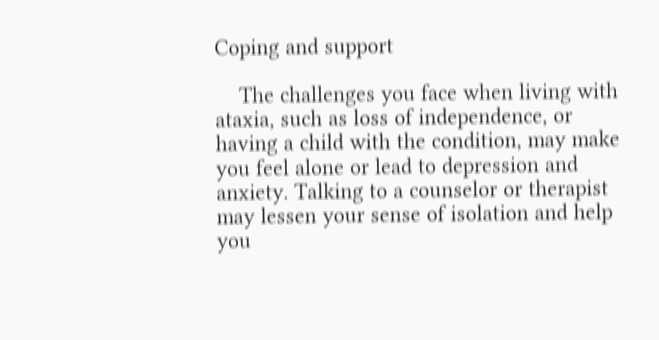Coping and support

    The challenges you face when living with ataxia, such as loss of independence, or having a child with the condition, may make you feel alone or lead to depression and anxiety. Talking to a counselor or therapist may lessen your sense of isolation and help you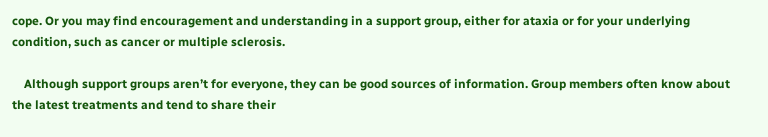cope. Or you may find encouragement and understanding in a support group, either for ataxia or for your underlying condition, such as cancer or multiple sclerosis.

    Although support groups aren’t for everyone, they can be good sources of information. Group members often know about the latest treatments and tend to share their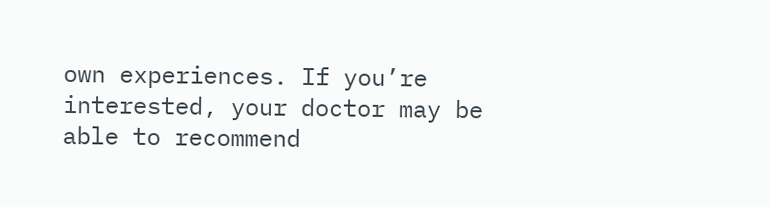own experiences. If you’re interested, your doctor may be able to recommend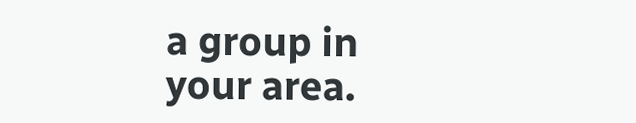a group in your area.